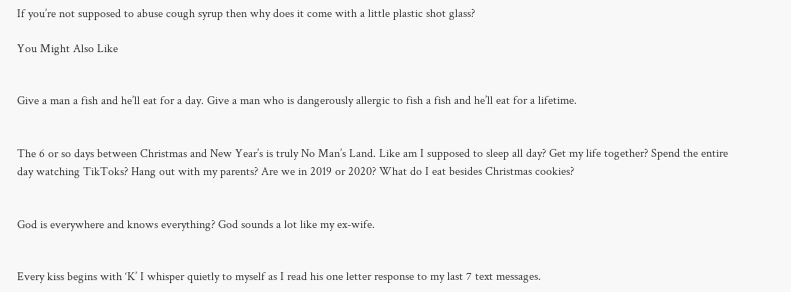If you’re not supposed to abuse cough syrup then why does it come with a little plastic shot glass?

You Might Also Like


Give a man a fish and he’ll eat for a day. Give a man who is dangerously allergic to fish a fish and he’ll eat for a lifetime.


The 6 or so days between Christmas and New Year’s is truly No Man’s Land. Like am I supposed to sleep all day? Get my life together? Spend the entire day watching TikToks? Hang out with my parents? Are we in 2019 or 2020? What do I eat besides Christmas cookies?


God is everywhere and knows everything? God sounds a lot like my ex-wife.


Every kiss begins with ‘K’ I whisper quietly to myself as I read his one letter response to my last 7 text messages.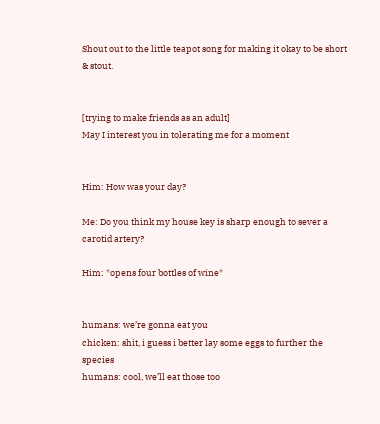Shout out to the little teapot song for making it okay to be short & stout.


[trying to make friends as an adult]
May I interest you in tolerating me for a moment


Him: How was your day?

Me: Do you think my house key is sharp enough to sever a carotid artery?

Him: *opens four bottles of wine*


humans: we’re gonna eat you
chicken: shit, i guess i better lay some eggs to further the species
humans: cool, we’ll eat those too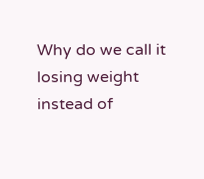Why do we call it losing weight instead of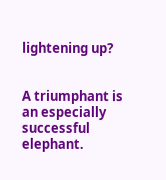lightening up?


A triumphant is an especially successful elephant.